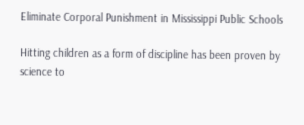Eliminate Corporal Punishment in Mississippi Public Schools

Hitting children as a form of discipline has been proven by science to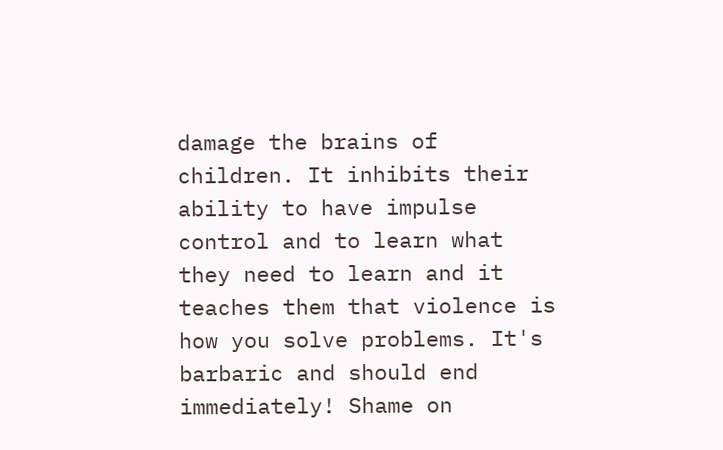damage the brains of children. It inhibits their ability to have impulse control and to learn what they need to learn and it teaches them that violence is how you solve problems. It's barbaric and should end immediately! Shame on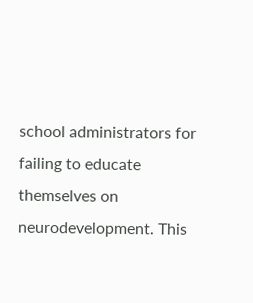school administrators for failing to educate themselves on neurodevelopment. This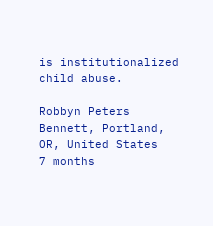is institutionalized child abuse.

Robbyn Peters Bennett, Portland, OR, United States
7 months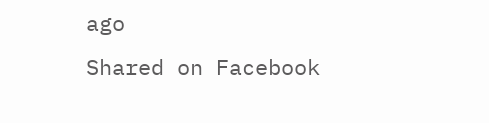ago
Shared on Facebook